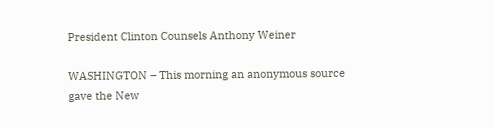President Clinton Counsels Anthony Weiner

WASHINGTON – This morning an anonymous source gave the New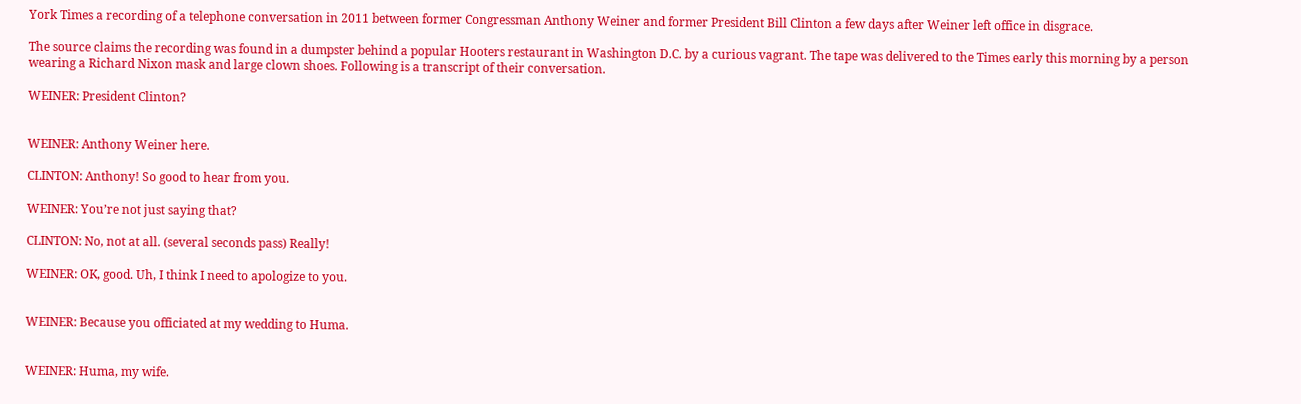York Times a recording of a telephone conversation in 2011 between former Congressman Anthony Weiner and former President Bill Clinton a few days after Weiner left office in disgrace.

The source claims the recording was found in a dumpster behind a popular Hooters restaurant in Washington D.C. by a curious vagrant. The tape was delivered to the Times early this morning by a person wearing a Richard Nixon mask and large clown shoes. Following is a transcript of their conversation.

WEINER: President Clinton?


WEINER: Anthony Weiner here.

CLINTON: Anthony! So good to hear from you.

WEINER: You’re not just saying that?

CLINTON: No, not at all. (several seconds pass) Really!

WEINER: OK, good. Uh, I think I need to apologize to you.


WEINER: Because you officiated at my wedding to Huma.


WEINER: Huma, my wife.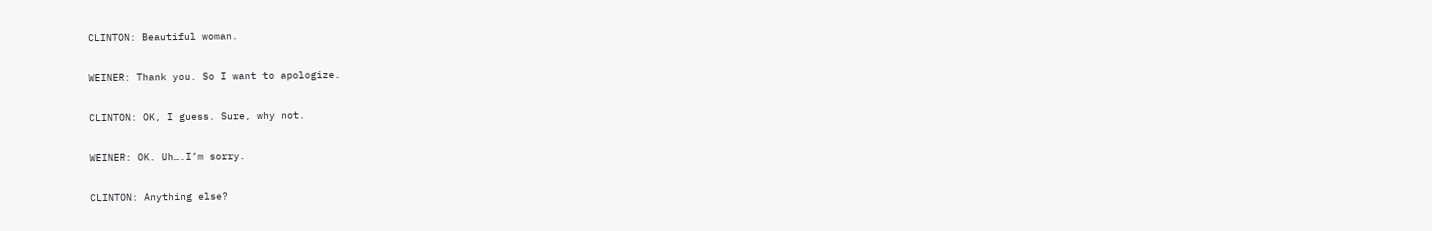CLINTON: Beautiful woman.

WEINER: Thank you. So I want to apologize.

CLINTON: OK, I guess. Sure, why not.

WEINER: OK. Uh….I’m sorry.

CLINTON: Anything else?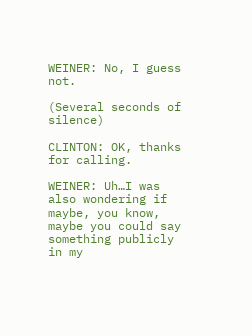WEINER: No, I guess not.

(Several seconds of silence)

CLINTON: OK, thanks for calling.

WEINER: Uh…I was also wondering if maybe, you know, maybe you could say something publicly in my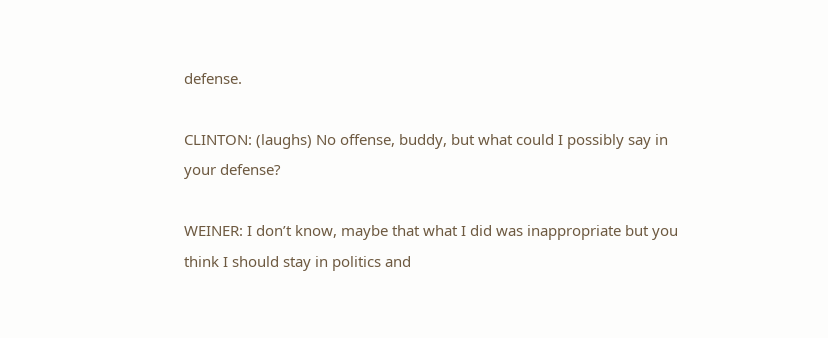defense.

CLINTON: (laughs) No offense, buddy, but what could I possibly say in your defense?

WEINER: I don’t know, maybe that what I did was inappropriate but you think I should stay in politics and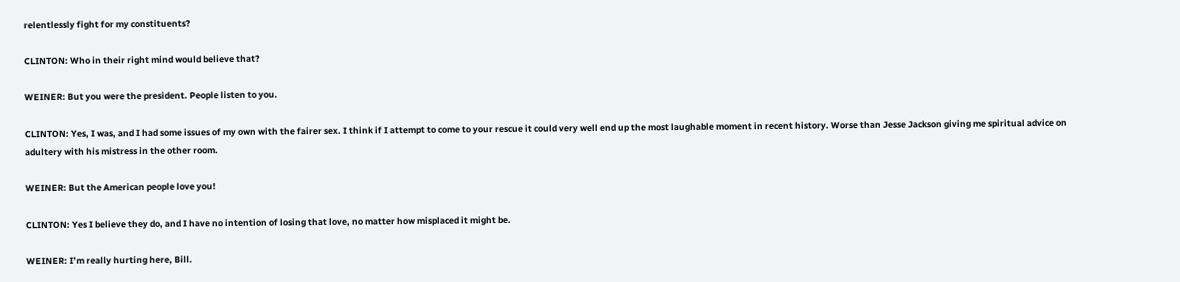relentlessly fight for my constituents?

CLINTON: Who in their right mind would believe that?

WEINER: But you were the president. People listen to you.

CLINTON: Yes, I was, and I had some issues of my own with the fairer sex. I think if I attempt to come to your rescue it could very well end up the most laughable moment in recent history. Worse than Jesse Jackson giving me spiritual advice on adultery with his mistress in the other room.

WEINER: But the American people love you!

CLINTON: Yes I believe they do, and I have no intention of losing that love, no matter how misplaced it might be.

WEINER: I’m really hurting here, Bill.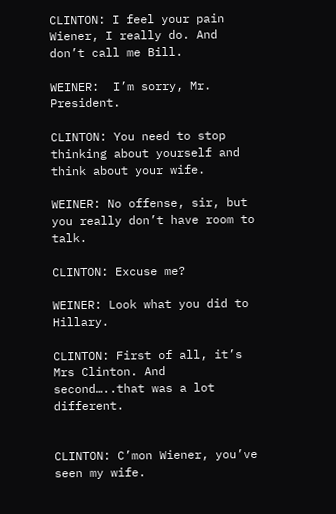CLINTON: I feel your pain Wiener, I really do. And don’t call me Bill.

WEINER:  I’m sorry, Mr. President.

CLINTON: You need to stop thinking about yourself and think about your wife.

WEINER: No offense, sir, but you really don’t have room to talk.

CLINTON: Excuse me?

WEINER: Look what you did to Hillary.

CLINTON: First of all, it’s Mrs Clinton. And second…..that was a lot different.


CLINTON: C’mon Wiener, you’ve seen my wife.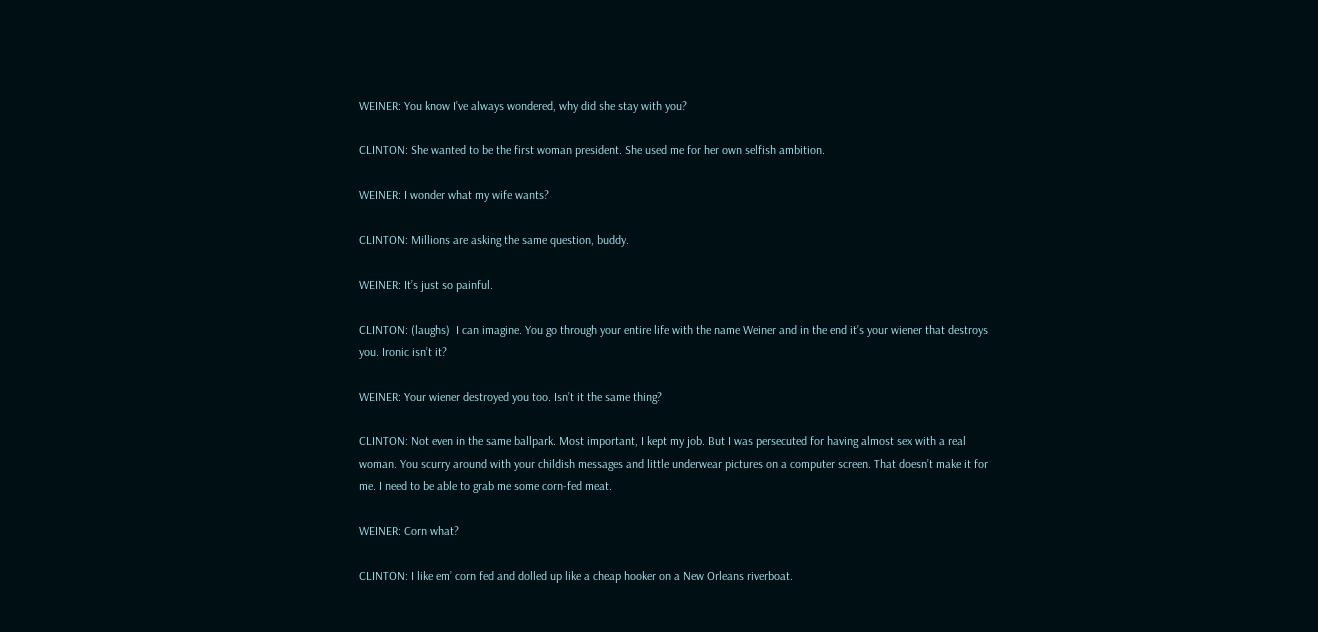WEINER: You know I’ve always wondered, why did she stay with you?

CLINTON: She wanted to be the first woman president. She used me for her own selfish ambition.

WEINER: I wonder what my wife wants?

CLINTON: Millions are asking the same question, buddy.

WEINER: It’s just so painful.

CLINTON: (laughs)  I can imagine. You go through your entire life with the name Weiner and in the end it’s your wiener that destroys you. Ironic isn’t it?

WEINER: Your wiener destroyed you too. Isn’t it the same thing?

CLINTON: Not even in the same ballpark. Most important, I kept my job. But I was persecuted for having almost sex with a real woman. You scurry around with your childish messages and little underwear pictures on a computer screen. That doesn’t make it for me. I need to be able to grab me some corn-fed meat.

WEINER: Corn what?

CLINTON: I like em’ corn fed and dolled up like a cheap hooker on a New Orleans riverboat.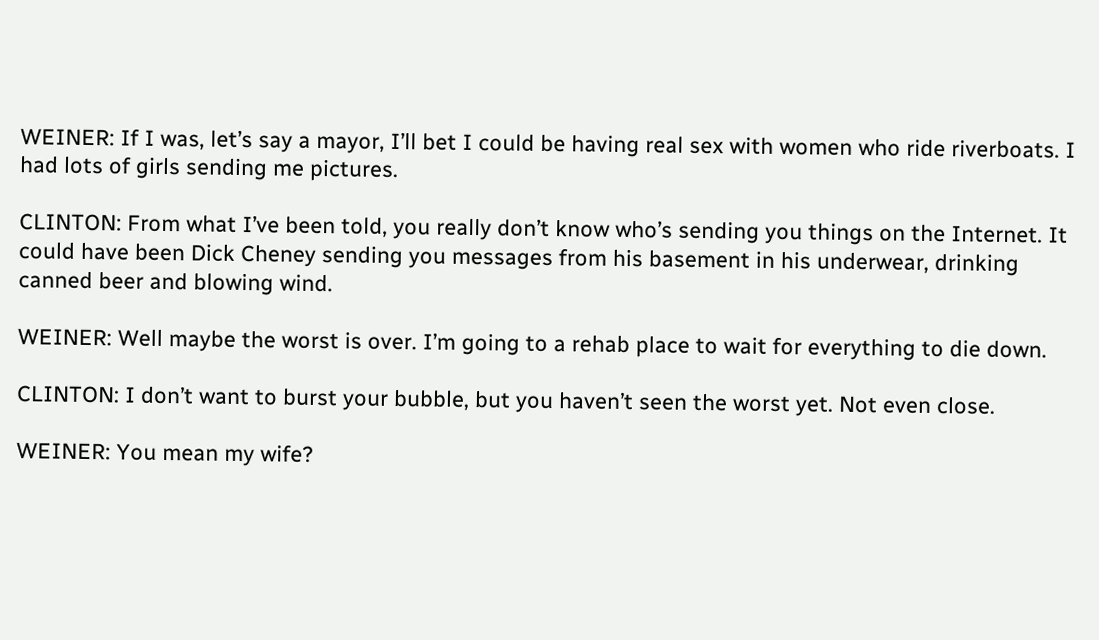WEINER: If I was, let’s say a mayor, I’ll bet I could be having real sex with women who ride riverboats. I had lots of girls sending me pictures.

CLINTON: From what I’ve been told, you really don’t know who’s sending you things on the Internet. It could have been Dick Cheney sending you messages from his basement in his underwear, drinking canned beer and blowing wind.

WEINER: Well maybe the worst is over. I’m going to a rehab place to wait for everything to die down.

CLINTON: I don’t want to burst your bubble, but you haven’t seen the worst yet. Not even close.

WEINER: You mean my wife?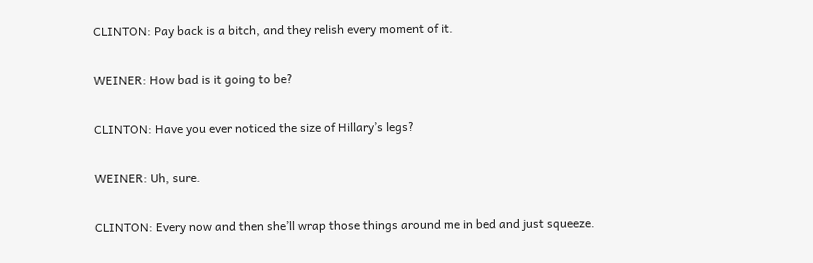CLINTON: Pay back is a bitch, and they relish every moment of it.

WEINER: How bad is it going to be?

CLINTON: Have you ever noticed the size of Hillary’s legs?

WEINER: Uh, sure.

CLINTON: Every now and then she’ll wrap those things around me in bed and just squeeze.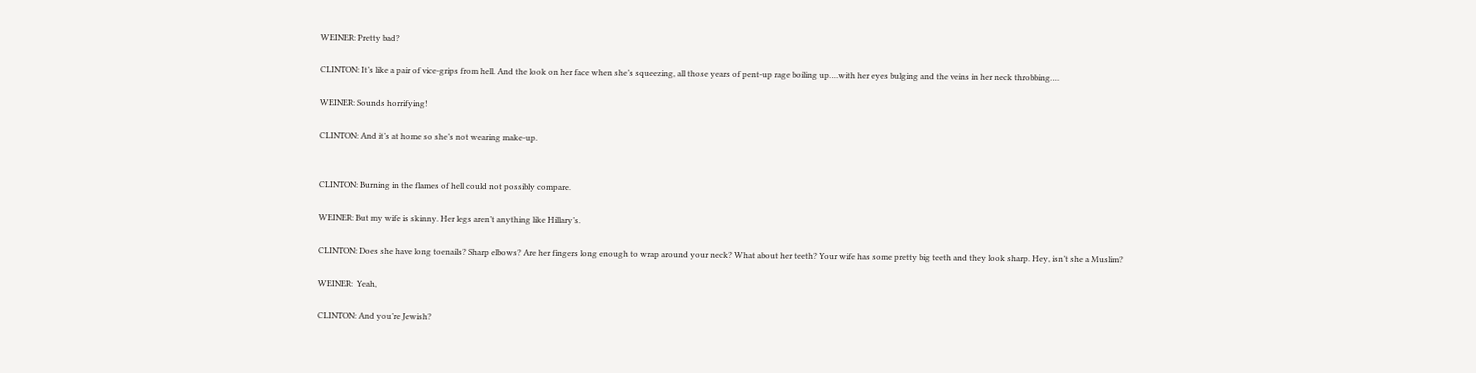WEINER: Pretty bad?

CLINTON: It’s like a pair of vice-grips from hell. And the look on her face when she’s squeezing, all those years of pent-up rage boiling up….with her eyes bulging and the veins in her neck throbbing….

WEINER: Sounds horrifying!

CLINTON: And it’s at home so she’s not wearing make-up.


CLINTON: Burning in the flames of hell could not possibly compare.

WEINER: But my wife is skinny. Her legs aren’t anything like Hillary’s.

CLINTON: Does she have long toenails? Sharp elbows? Are her fingers long enough to wrap around your neck? What about her teeth? Your wife has some pretty big teeth and they look sharp. Hey, isn’t she a Muslim?

WEINER:  Yeah,

CLINTON: And you’re Jewish?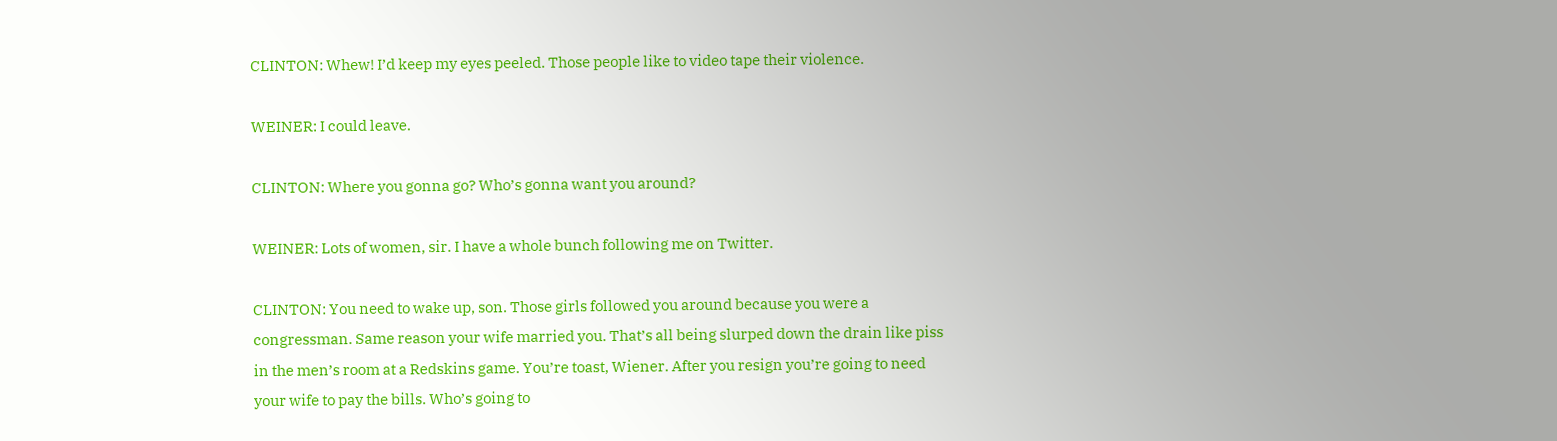CLINTON: Whew! I’d keep my eyes peeled. Those people like to video tape their violence.

WEINER: I could leave.

CLINTON: Where you gonna go? Who’s gonna want you around?

WEINER: Lots of women, sir. I have a whole bunch following me on Twitter.

CLINTON: You need to wake up, son. Those girls followed you around because you were a congressman. Same reason your wife married you. That’s all being slurped down the drain like piss in the men’s room at a Redskins game. You’re toast, Wiener. After you resign you’re going to need your wife to pay the bills. Who’s going to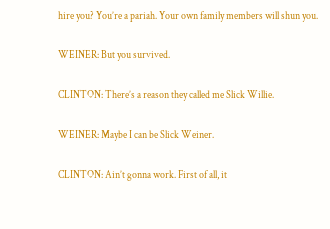hire you? You’re a pariah. Your own family members will shun you.

WEINER: But you survived.

CLINTON: There’s a reason they called me Slick Willie.

WEINER: Maybe I can be Slick Weiner.

CLINTON: Ain’t gonna work. First of all, it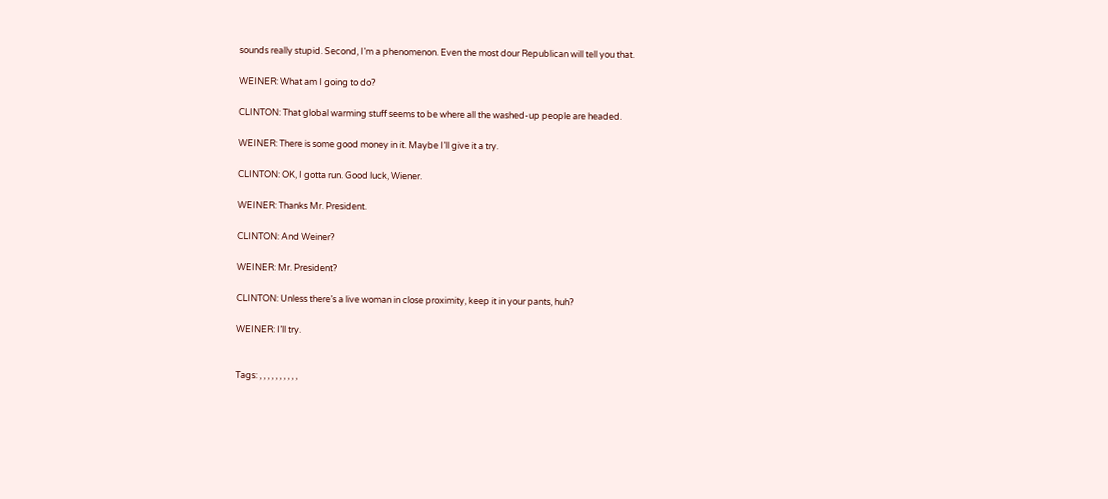sounds really stupid. Second, I’m a phenomenon. Even the most dour Republican will tell you that.

WEINER: What am I going to do?

CLINTON: That global warming stuff seems to be where all the washed-up people are headed.

WEINER: There is some good money in it. Maybe I’ll give it a try.

CLINTON: OK, I gotta run. Good luck, Wiener.

WEINER: Thanks Mr. President.

CLINTON: And Weiner?

WEINER: Mr. President?

CLINTON: Unless there’s a live woman in close proximity, keep it in your pants, huh?

WEINER: I’ll try.


Tags: , , , , , , , , , ,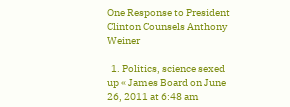One Response to President Clinton Counsels Anthony Weiner

  1. Politics, science sexed up « James Board on June 26, 2011 at 6:48 am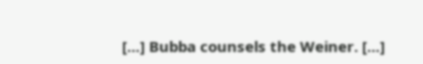[…] Bubba counsels the Weiner. […]